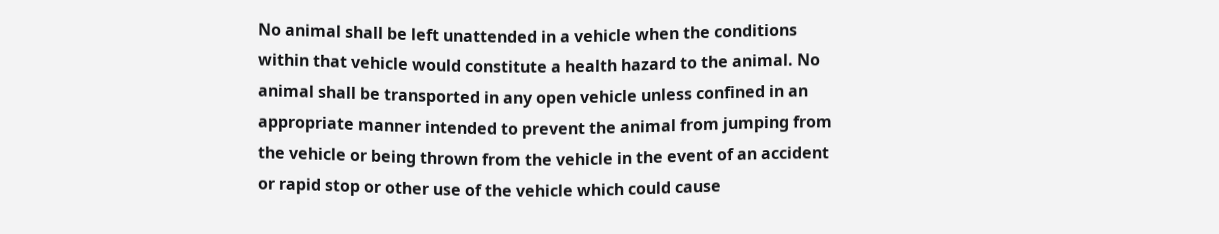No animal shall be left unattended in a vehicle when the conditions within that vehicle would constitute a health hazard to the animal. No animal shall be transported in any open vehicle unless confined in an appropriate manner intended to prevent the animal from jumping from the vehicle or being thrown from the vehicle in the event of an accident or rapid stop or other use of the vehicle which could cause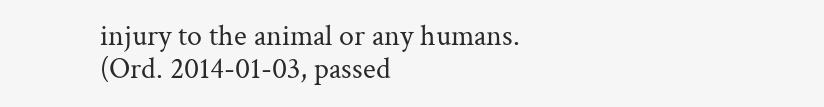injury to the animal or any humans.
(Ord. 2014-01-03, passed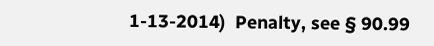1-13-2014)  Penalty, see § 90.99